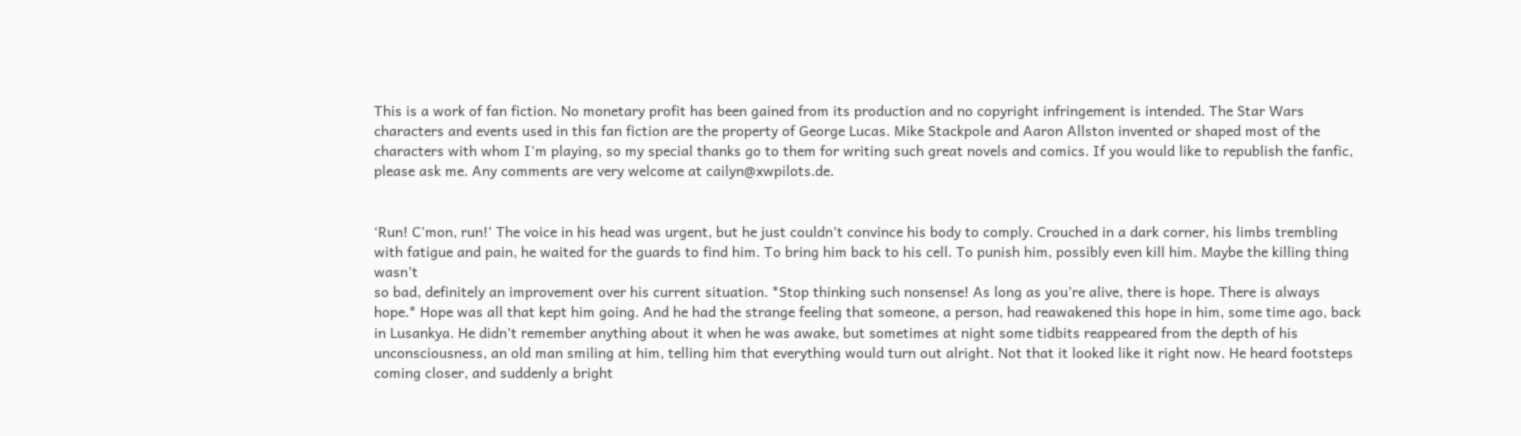This is a work of fan fiction. No monetary profit has been gained from its production and no copyright infringement is intended. The Star Wars characters and events used in this fan fiction are the property of George Lucas. Mike Stackpole and Aaron Allston invented or shaped most of the characters with whom I'm playing, so my special thanks go to them for writing such great novels and comics. If you would like to republish the fanfic, please ask me. Any comments are very welcome at cailyn@xwpilots.de.


‘Run! C’mon, run!’ The voice in his head was urgent, but he just couldn’t convince his body to comply. Crouched in a dark corner, his limbs trembling with fatigue and pain, he waited for the guards to find him. To bring him back to his cell. To punish him, possibly even kill him. Maybe the killing thing wasn’t
so bad, definitely an improvement over his current situation. *Stop thinking such nonsense! As long as you’re alive, there is hope. There is always hope.* Hope was all that kept him going. And he had the strange feeling that someone, a person, had reawakened this hope in him, some time ago, back in Lusankya. He didn’t remember anything about it when he was awake, but sometimes at night some tidbits reappeared from the depth of his unconsciousness, an old man smiling at him, telling him that everything would turn out alright. Not that it looked like it right now. He heard footsteps coming closer, and suddenly a bright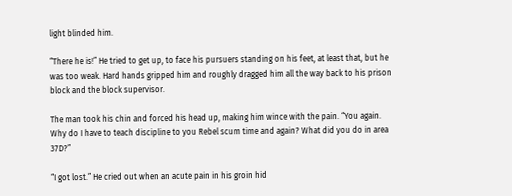light blinded him.

“There he is!” He tried to get up, to face his pursuers standing on his feet, at least that, but he was too weak. Hard hands gripped him and roughly dragged him all the way back to his prison block and the block supervisor.

The man took his chin and forced his head up, making him wince with the pain. “You again. Why do I have to teach discipline to you Rebel scum time and again? What did you do in area 37D?”

“I got lost.” He cried out when an acute pain in his groin hid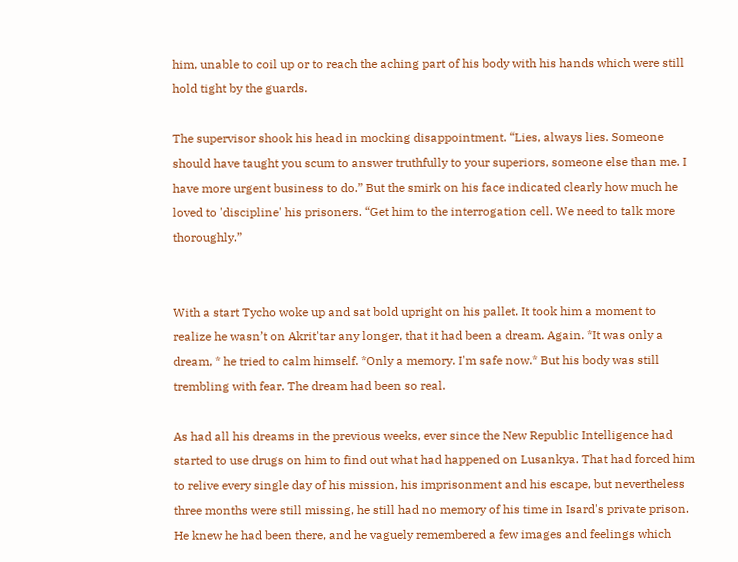him, unable to coil up or to reach the aching part of his body with his hands which were still hold tight by the guards.

The supervisor shook his head in mocking disappointment. “Lies, always lies. Someone should have taught you scum to answer truthfully to your superiors, someone else than me. I have more urgent business to do.” But the smirk on his face indicated clearly how much he loved to 'discipline' his prisoners. “Get him to the interrogation cell. We need to talk more thoroughly.”


With a start Tycho woke up and sat bold upright on his pallet. It took him a moment to realize he wasn’t on Akrit'tar any longer, that it had been a dream. Again. *It was only a dream, * he tried to calm himself. *Only a memory. I'm safe now.* But his body was still trembling with fear. The dream had been so real.

As had all his dreams in the previous weeks, ever since the New Republic Intelligence had started to use drugs on him to find out what had happened on Lusankya. That had forced him to relive every single day of his mission, his imprisonment and his escape, but nevertheless three months were still missing, he still had no memory of his time in Isard's private prison. He knew he had been there, and he vaguely remembered a few images and feelings which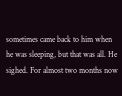sometimes came back to him when he was sleeping, but that was all. He sighed. For almost two months now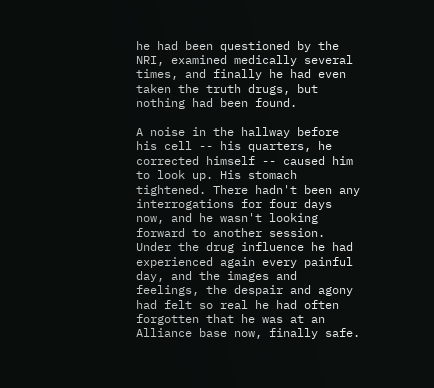he had been questioned by the NRI, examined medically several times, and finally he had even taken the truth drugs, but nothing had been found.

A noise in the hallway before his cell -- his quarters, he corrected himself -- caused him to look up. His stomach tightened. There hadn't been any interrogations for four days now, and he wasn't looking forward to another session. Under the drug influence he had experienced again every painful day, and the images and feelings, the despair and agony had felt so real he had often forgotten that he was at an Alliance base now, finally safe.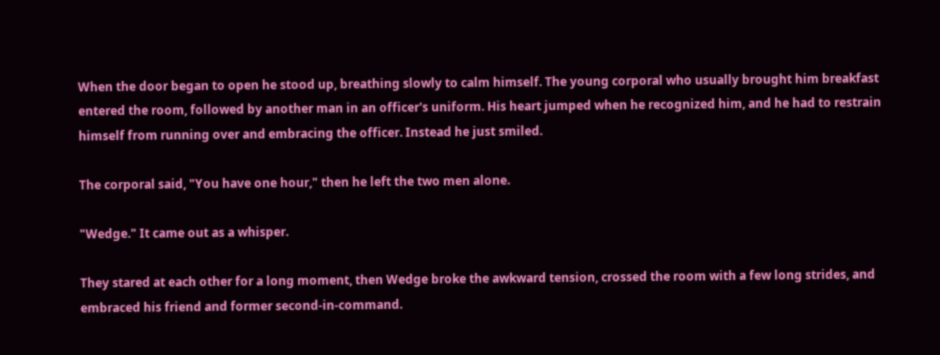When the door began to open he stood up, breathing slowly to calm himself. The young corporal who usually brought him breakfast entered the room, followed by another man in an officer's uniform. His heart jumped when he recognized him, and he had to restrain himself from running over and embracing the officer. Instead he just smiled.

The corporal said, "You have one hour," then he left the two men alone.

"Wedge." It came out as a whisper.

They stared at each other for a long moment, then Wedge broke the awkward tension, crossed the room with a few long strides, and embraced his friend and former second-in-command.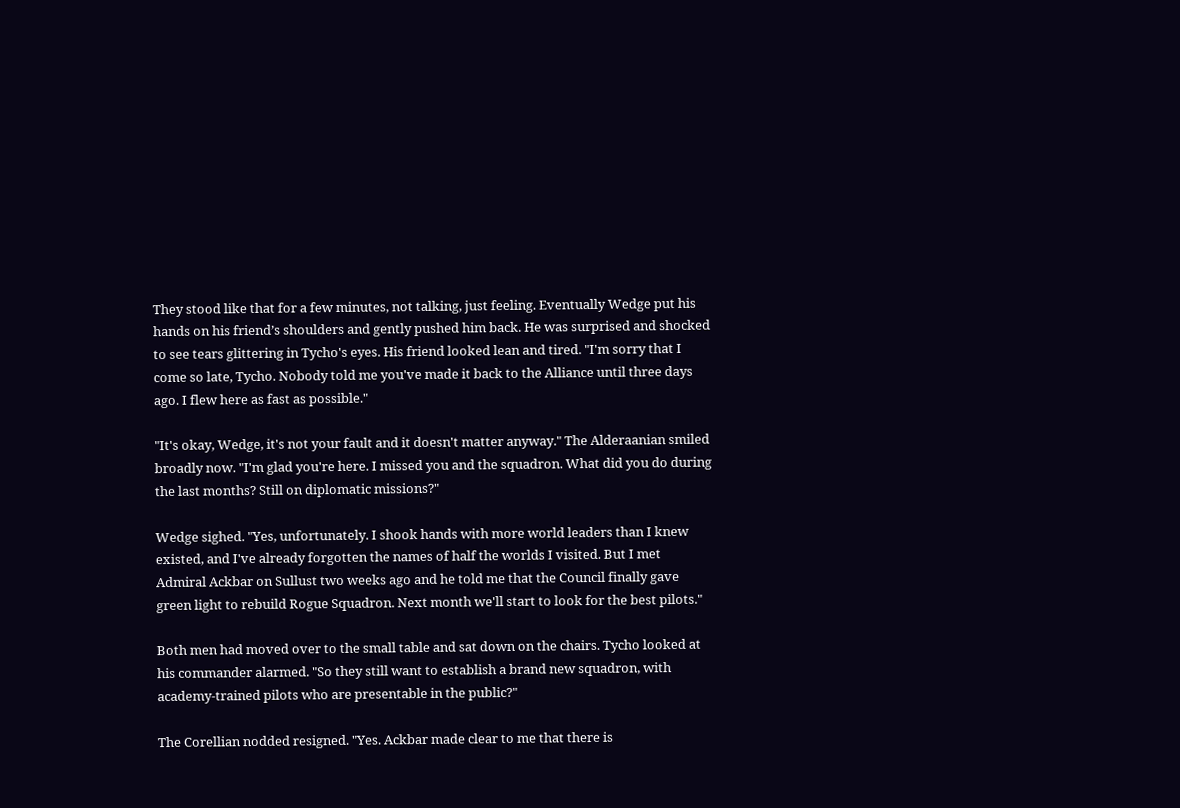They stood like that for a few minutes, not talking, just feeling. Eventually Wedge put his hands on his friend’s shoulders and gently pushed him back. He was surprised and shocked to see tears glittering in Tycho's eyes. His friend looked lean and tired. "I'm sorry that I come so late, Tycho. Nobody told me you've made it back to the Alliance until three days ago. I flew here as fast as possible."

"It's okay, Wedge, it's not your fault and it doesn't matter anyway." The Alderaanian smiled broadly now. "I'm glad you're here. I missed you and the squadron. What did you do during the last months? Still on diplomatic missions?"

Wedge sighed. "Yes, unfortunately. I shook hands with more world leaders than I knew existed, and I've already forgotten the names of half the worlds I visited. But I met Admiral Ackbar on Sullust two weeks ago and he told me that the Council finally gave green light to rebuild Rogue Squadron. Next month we'll start to look for the best pilots."

Both men had moved over to the small table and sat down on the chairs. Tycho looked at his commander alarmed. "So they still want to establish a brand new squadron, with academy-trained pilots who are presentable in the public?"

The Corellian nodded resigned. "Yes. Ackbar made clear to me that there is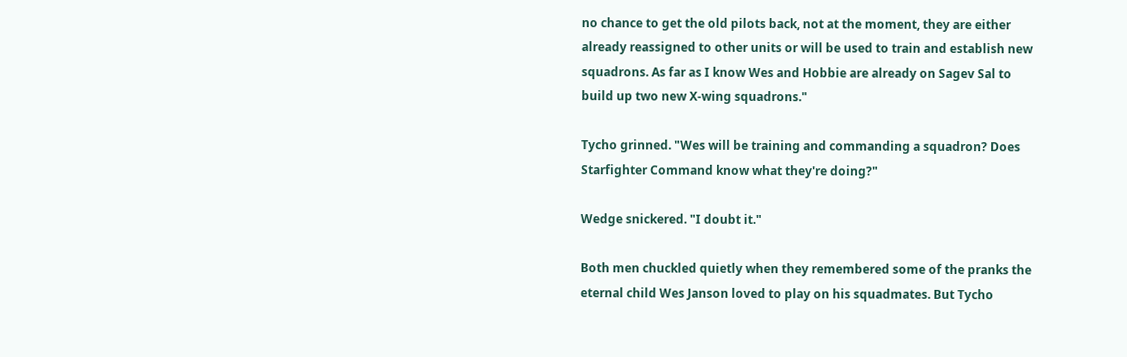no chance to get the old pilots back, not at the moment, they are either already reassigned to other units or will be used to train and establish new squadrons. As far as I know Wes and Hobbie are already on Sagev Sal to build up two new X-wing squadrons."

Tycho grinned. "Wes will be training and commanding a squadron? Does Starfighter Command know what they're doing?"

Wedge snickered. "I doubt it."

Both men chuckled quietly when they remembered some of the pranks the eternal child Wes Janson loved to play on his squadmates. But Tycho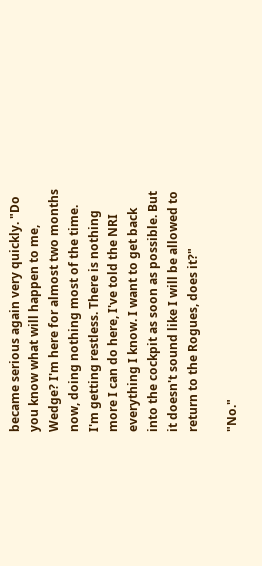became serious again very quickly. "Do you know what will happen to me, Wedge? I'm here for almost two months now, doing nothing most of the time. I'm getting restless. There is nothing more I can do here, I've told the NRI everything I know. I want to get back into the cockpit as soon as possible. But it doesn't sound like I will be allowed to return to the Rogues, does it?"

"No."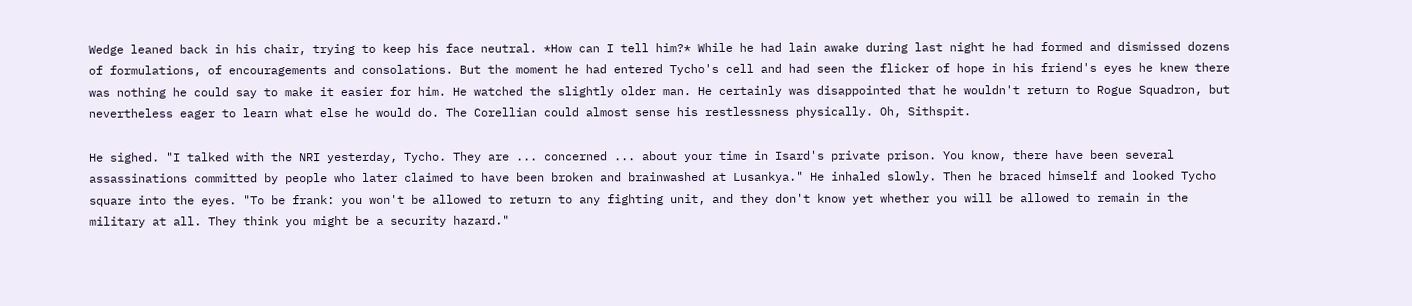Wedge leaned back in his chair, trying to keep his face neutral. *How can I tell him?* While he had lain awake during last night he had formed and dismissed dozens of formulations, of encouragements and consolations. But the moment he had entered Tycho's cell and had seen the flicker of hope in his friend's eyes he knew there was nothing he could say to make it easier for him. He watched the slightly older man. He certainly was disappointed that he wouldn't return to Rogue Squadron, but nevertheless eager to learn what else he would do. The Corellian could almost sense his restlessness physically. Oh, Sithspit.

He sighed. "I talked with the NRI yesterday, Tycho. They are ... concerned ... about your time in Isard's private prison. You know, there have been several assassinations committed by people who later claimed to have been broken and brainwashed at Lusankya." He inhaled slowly. Then he braced himself and looked Tycho square into the eyes. "To be frank: you won't be allowed to return to any fighting unit, and they don't know yet whether you will be allowed to remain in the military at all. They think you might be a security hazard."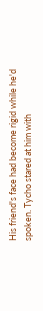His friend's face had become rigid while he'd spoken. Tycho stared at him with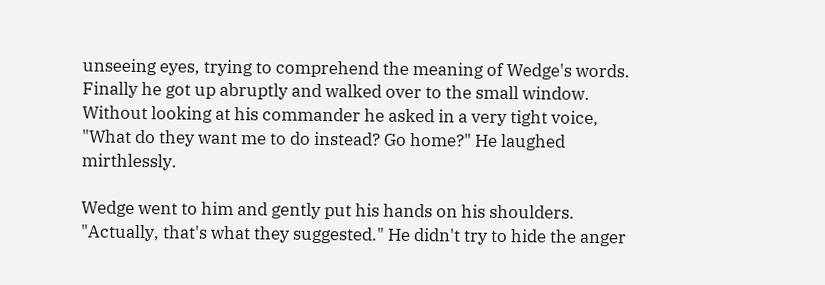unseeing eyes, trying to comprehend the meaning of Wedge's words. Finally he got up abruptly and walked over to the small window. Without looking at his commander he asked in a very tight voice, "What do they want me to do instead? Go home?" He laughed mirthlessly.

Wedge went to him and gently put his hands on his shoulders. "Actually, that's what they suggested." He didn't try to hide the anger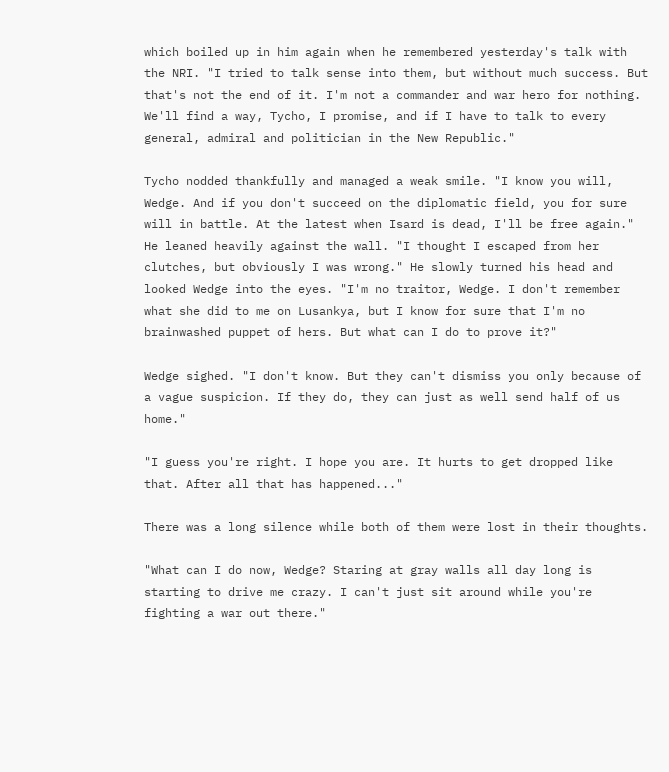which boiled up in him again when he remembered yesterday's talk with the NRI. "I tried to talk sense into them, but without much success. But that's not the end of it. I'm not a commander and war hero for nothing. We'll find a way, Tycho, I promise, and if I have to talk to every general, admiral and politician in the New Republic."

Tycho nodded thankfully and managed a weak smile. "I know you will, Wedge. And if you don't succeed on the diplomatic field, you for sure will in battle. At the latest when Isard is dead, I'll be free again." He leaned heavily against the wall. "I thought I escaped from her clutches, but obviously I was wrong." He slowly turned his head and looked Wedge into the eyes. "I'm no traitor, Wedge. I don't remember what she did to me on Lusankya, but I know for sure that I'm no brainwashed puppet of hers. But what can I do to prove it?"

Wedge sighed. "I don't know. But they can't dismiss you only because of a vague suspicion. If they do, they can just as well send half of us home."

"I guess you're right. I hope you are. It hurts to get dropped like that. After all that has happened..."

There was a long silence while both of them were lost in their thoughts.

"What can I do now, Wedge? Staring at gray walls all day long is starting to drive me crazy. I can't just sit around while you're fighting a war out there."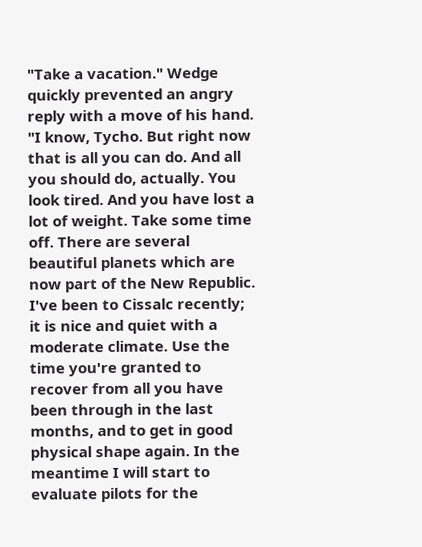"Take a vacation." Wedge quickly prevented an angry reply with a move of his hand. "I know, Tycho. But right now that is all you can do. And all you should do, actually. You look tired. And you have lost a lot of weight. Take some time off. There are several beautiful planets which are now part of the New Republic. I've been to Cissalc recently; it is nice and quiet with a moderate climate. Use the time you're granted to recover from all you have been through in the last months, and to get in good physical shape again. In the meantime I will start to evaluate pilots for the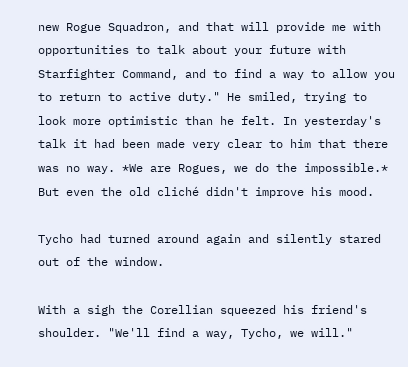new Rogue Squadron, and that will provide me with opportunities to talk about your future with Starfighter Command, and to find a way to allow you to return to active duty." He smiled, trying to look more optimistic than he felt. In yesterday's talk it had been made very clear to him that there was no way. *We are Rogues, we do the impossible.* But even the old cliché didn't improve his mood.

Tycho had turned around again and silently stared out of the window.

With a sigh the Corellian squeezed his friend's shoulder. "We'll find a way, Tycho, we will."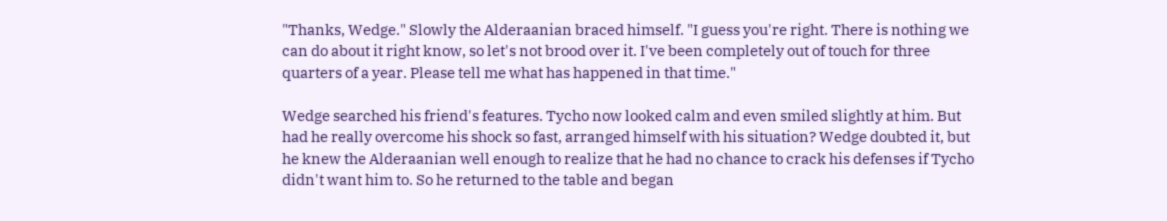"Thanks, Wedge." Slowly the Alderaanian braced himself. "I guess you're right. There is nothing we can do about it right know, so let's not brood over it. I've been completely out of touch for three quarters of a year. Please tell me what has happened in that time."

Wedge searched his friend's features. Tycho now looked calm and even smiled slightly at him. But had he really overcome his shock so fast, arranged himself with his situation? Wedge doubted it, but he knew the Alderaanian well enough to realize that he had no chance to crack his defenses if Tycho didn't want him to. So he returned to the table and began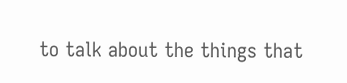to talk about the things that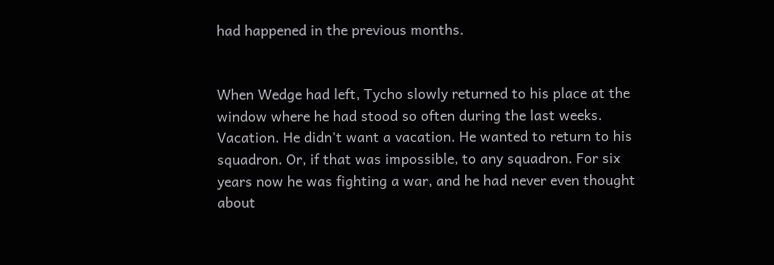had happened in the previous months.


When Wedge had left, Tycho slowly returned to his place at the window where he had stood so often during the last weeks. Vacation. He didn't want a vacation. He wanted to return to his squadron. Or, if that was impossible, to any squadron. For six years now he was fighting a war, and he had never even thought about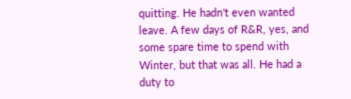quitting. He hadn't even wanted leave. A few days of R&R, yes, and some spare time to spend with Winter, but that was all. He had a duty to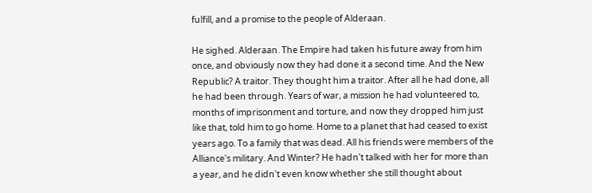fulfill, and a promise to the people of Alderaan.

He sighed. Alderaan. The Empire had taken his future away from him once, and obviously now they had done it a second time. And the New Republic? A traitor. They thought him a traitor. After all he had done, all he had been through. Years of war, a mission he had volunteered to, months of imprisonment and torture, and now they dropped him just like that, told him to go home. Home to a planet that had ceased to exist years ago. To a family that was dead. All his friends were members of the Alliance's military. And Winter? He hadn't talked with her for more than a year, and he didn't even know whether she still thought about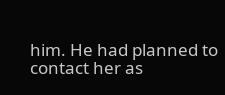him. He had planned to contact her as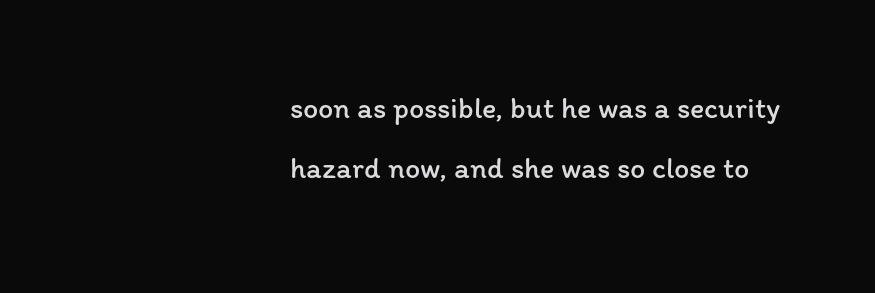soon as possible, but he was a security hazard now, and she was so close to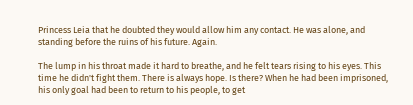Princess Leia that he doubted they would allow him any contact. He was alone, and standing before the ruins of his future. Again.

The lump in his throat made it hard to breathe, and he felt tears rising to his eyes. This time he didn't fight them. There is always hope. Is there? When he had been imprisoned, his only goal had been to return to his people, to get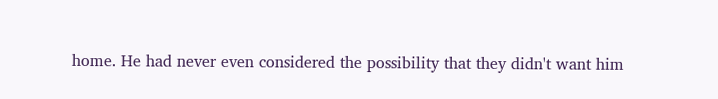home. He had never even considered the possibility that they didn't want him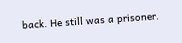back. He still was a prisoner.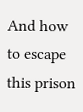And how to escape this prison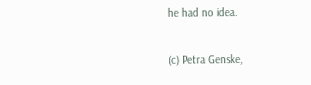he had no idea.

(c) Petra Genske,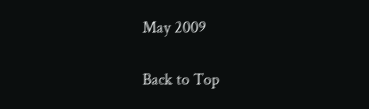May 2009

Back to Top